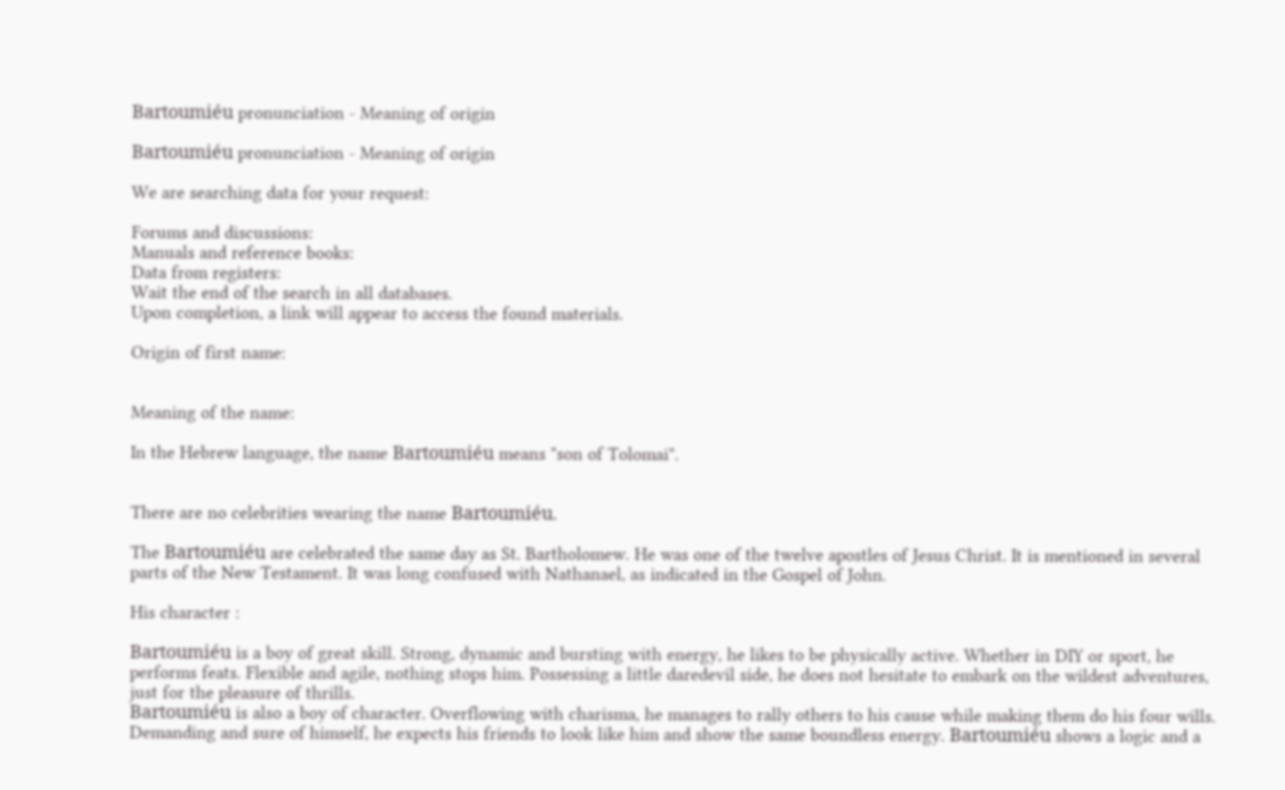Bartoumiéu pronunciation - Meaning of origin

Bartoumiéu pronunciation - Meaning of origin

We are searching data for your request:

Forums and discussions:
Manuals and reference books:
Data from registers:
Wait the end of the search in all databases.
Upon completion, a link will appear to access the found materials.

Origin of first name:


Meaning of the name:

In the Hebrew language, the name Bartoumiéu means "son of Tolomai".


There are no celebrities wearing the name Bartoumiéu.

The Bartoumiéu are celebrated the same day as St. Bartholomew. He was one of the twelve apostles of Jesus Christ. It is mentioned in several parts of the New Testament. It was long confused with Nathanael, as indicated in the Gospel of John.

His character :

Bartoumiéu is a boy of great skill. Strong, dynamic and bursting with energy, he likes to be physically active. Whether in DIY or sport, he performs feats. Flexible and agile, nothing stops him. Possessing a little daredevil side, he does not hesitate to embark on the wildest adventures, just for the pleasure of thrills.
Bartoumiéu is also a boy of character. Overflowing with charisma, he manages to rally others to his cause while making them do his four wills. Demanding and sure of himself, he expects his friends to look like him and show the same boundless energy. Bartoumiéu shows a logic and a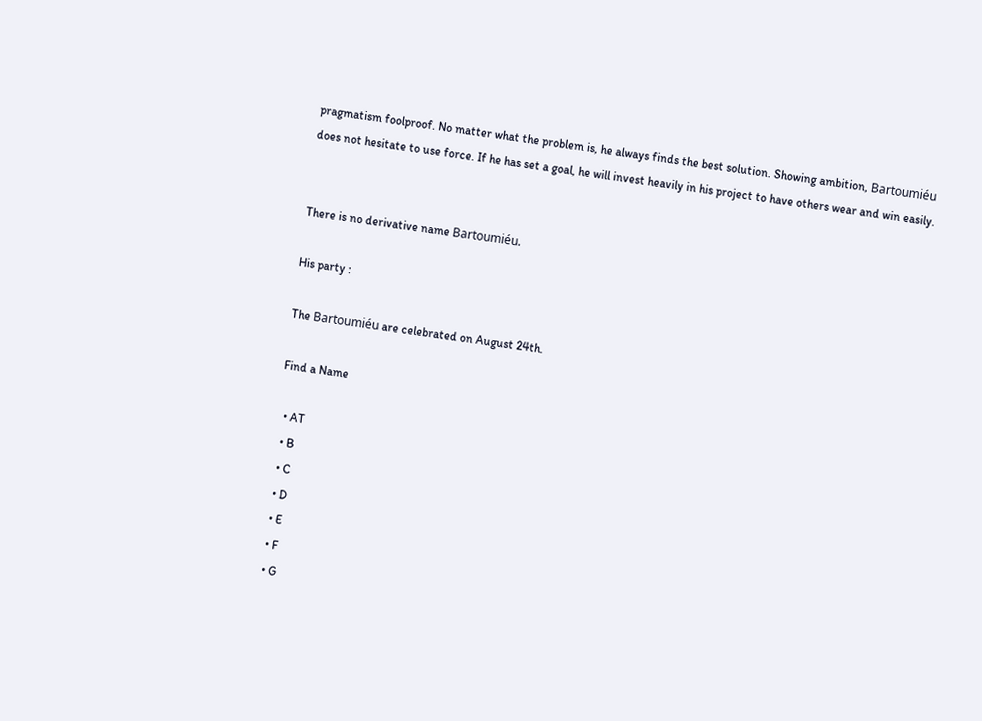pragmatism foolproof. No matter what the problem is, he always finds the best solution. Showing ambition, Bartoumiéu does not hesitate to use force. If he has set a goal, he will invest heavily in his project to have others wear and win easily.


There is no derivative name Bartoumiéu.

His party :

The Bartoumiéu are celebrated on August 24th.

Find a Name

  • AT
  • B
  • C
  • D
  • E
  • F
  • G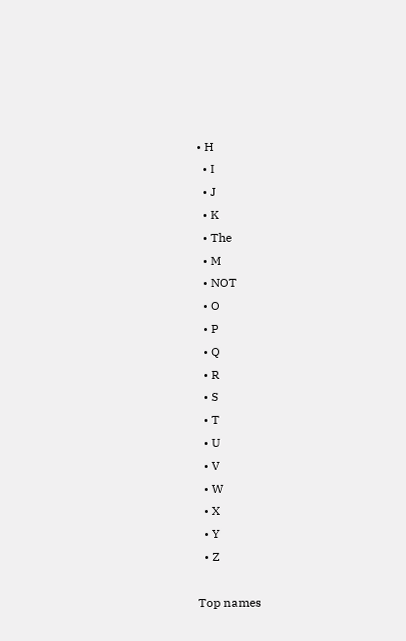• H
  • I
  • J
  • K
  • The
  • M
  • NOT
  • O
  • P
  • Q
  • R
  • S
  • T
  • U
  • V
  • W
  • X
  • Y
  • Z

Top names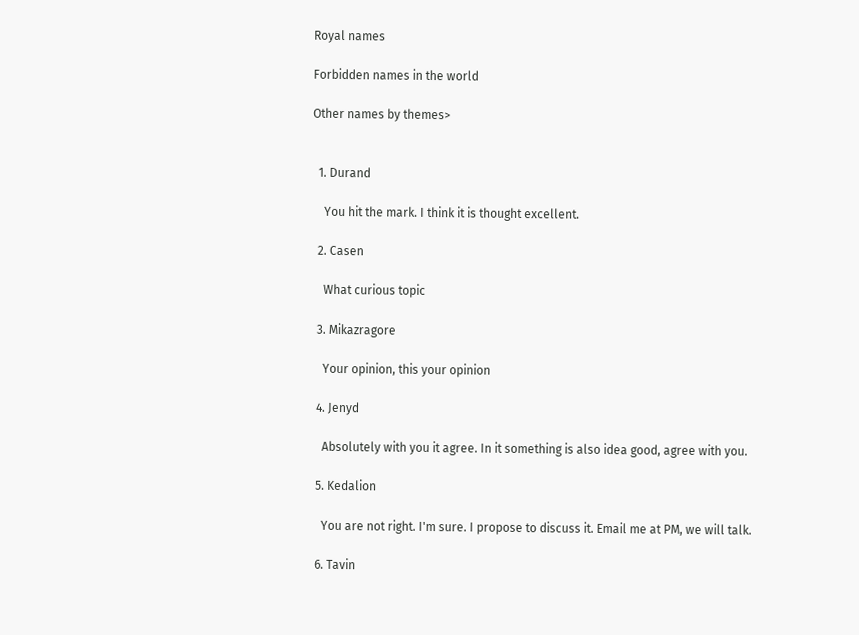Royal names

Forbidden names in the world

Other names by themes>


  1. Durand

    You hit the mark. I think it is thought excellent.

  2. Casen

    What curious topic

  3. Mikazragore

    Your opinion, this your opinion

  4. Jenyd

    Absolutely with you it agree. In it something is also idea good, agree with you.

  5. Kedalion

    You are not right. I'm sure. I propose to discuss it. Email me at PM, we will talk.

  6. Tavin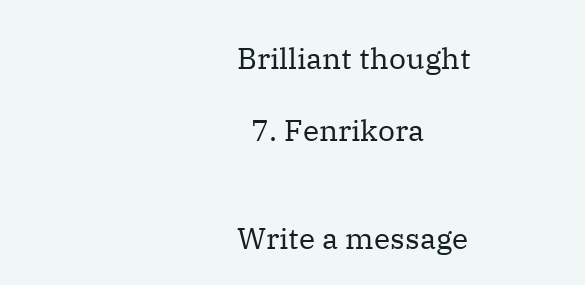Brilliant thought

  7. Fenrikora


Write a message